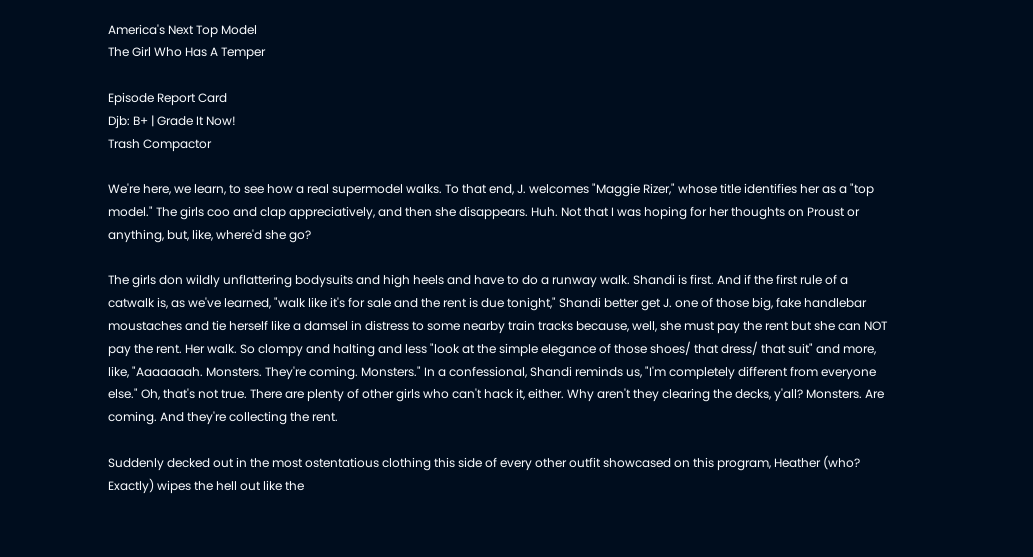America's Next Top Model
The Girl Who Has A Temper

Episode Report Card
Djb: B+ | Grade It Now!
Trash Compactor

We're here, we learn, to see how a real supermodel walks. To that end, J. welcomes "Maggie Rizer," whose title identifies her as a "top model." The girls coo and clap appreciatively, and then she disappears. Huh. Not that I was hoping for her thoughts on Proust or anything, but, like, where'd she go?

The girls don wildly unflattering bodysuits and high heels and have to do a runway walk. Shandi is first. And if the first rule of a catwalk is, as we've learned, "walk like it's for sale and the rent is due tonight," Shandi better get J. one of those big, fake handlebar moustaches and tie herself like a damsel in distress to some nearby train tracks because, well, she must pay the rent but she can NOT pay the rent. Her walk. So clompy and halting and less "look at the simple elegance of those shoes/ that dress/ that suit" and more, like, "Aaaaaaah. Monsters. They're coming. Monsters." In a confessional, Shandi reminds us, "I'm completely different from everyone else." Oh, that's not true. There are plenty of other girls who can't hack it, either. Why aren't they clearing the decks, y'all? Monsters. Are coming. And they're collecting the rent.

Suddenly decked out in the most ostentatious clothing this side of every other outfit showcased on this program, Heather (who? Exactly) wipes the hell out like the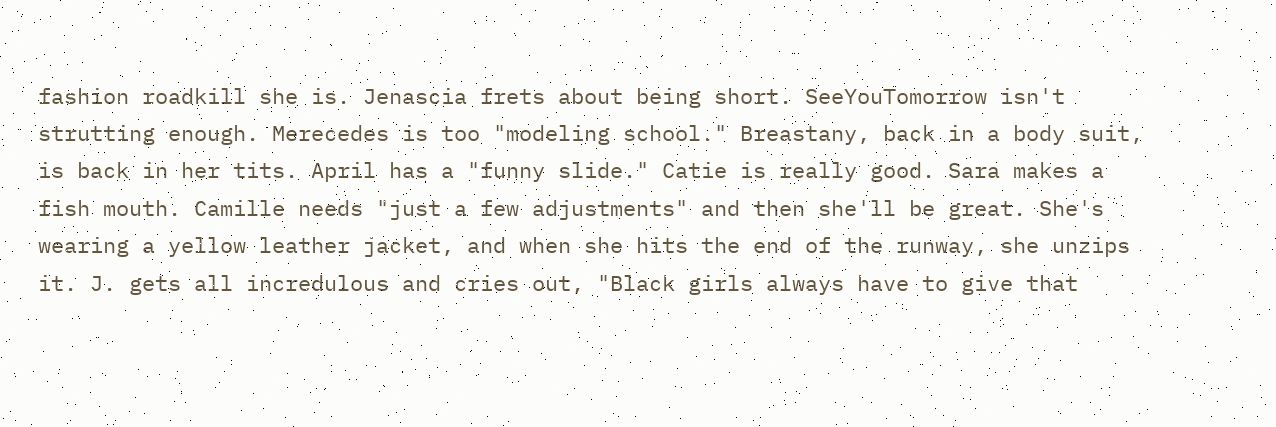fashion roadkill she is. Jenascia frets about being short. SeeYouTomorrow isn't strutting enough. Merecedes is too "modeling school." Breastany, back in a body suit, is back in her tits. April has a "funny slide." Catie is really good. Sara makes a fish mouth. Camille needs "just a few adjustments" and then she'll be great. She's wearing a yellow leather jacket, and when she hits the end of the runway, she unzips it. J. gets all incredulous and cries out, "Black girls always have to give that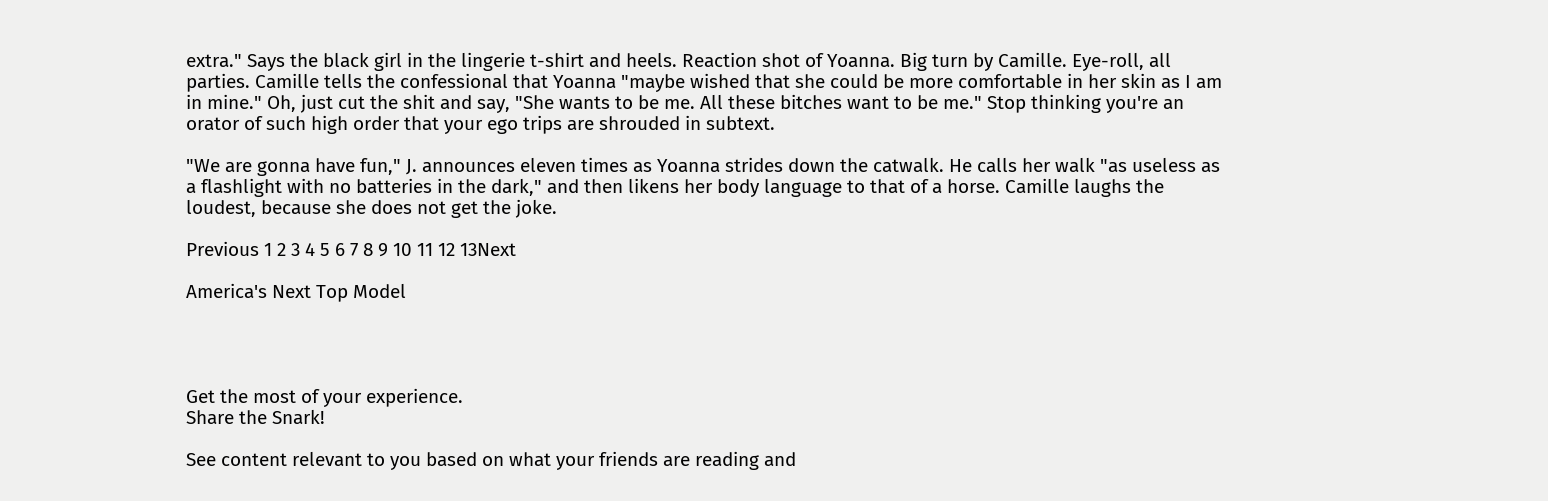extra." Says the black girl in the lingerie t-shirt and heels. Reaction shot of Yoanna. Big turn by Camille. Eye-roll, all parties. Camille tells the confessional that Yoanna "maybe wished that she could be more comfortable in her skin as I am in mine." Oh, just cut the shit and say, "She wants to be me. All these bitches want to be me." Stop thinking you're an orator of such high order that your ego trips are shrouded in subtext.

"We are gonna have fun," J. announces eleven times as Yoanna strides down the catwalk. He calls her walk "as useless as a flashlight with no batteries in the dark," and then likens her body language to that of a horse. Camille laughs the loudest, because she does not get the joke.

Previous 1 2 3 4 5 6 7 8 9 10 11 12 13Next

America's Next Top Model




Get the most of your experience.
Share the Snark!

See content relevant to you based on what your friends are reading and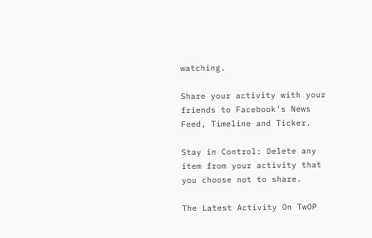watching.

Share your activity with your friends to Facebook's News Feed, Timeline and Ticker.

Stay in Control: Delete any item from your activity that you choose not to share.

The Latest Activity On TwOP